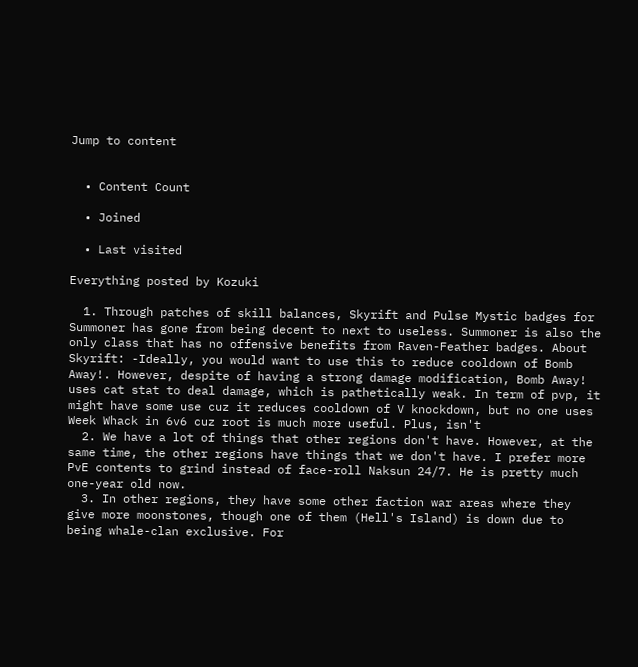Jump to content


  • Content Count

  • Joined

  • Last visited

Everything posted by Kozuki

  1. Through patches of skill balances, Skyrift and Pulse Mystic badges for Summoner has gone from being decent to next to useless. Summoner is also the only class that has no offensive benefits from Raven-Feather badges. About Skyrift: -Ideally, you would want to use this to reduce cooldown of Bomb Away!. However, despite of having a strong damage modification, Bomb Away! uses cat stat to deal damage, which is pathetically weak. In term of pvp, it might have some use cuz it reduces cooldown of V knockdown, but no one uses Week Whack in 6v6 cuz root is much more useful. Plus, isn't
  2. We have a lot of things that other regions don't have. However, at the same time, the other regions have things that we don't have. I prefer more PvE contents to grind instead of face-roll Naksun 24/7. He is pretty much one-year old now.
  3. In other regions, they have some other faction war areas where they give more moonstones, though one of them (Hell's Island) is down due to being whale-clan exclusive. For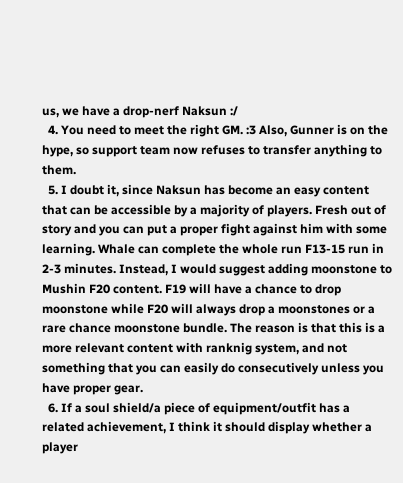us, we have a drop-nerf Naksun :/
  4. You need to meet the right GM. :3 Also, Gunner is on the hype, so support team now refuses to transfer anything to them.
  5. I doubt it, since Naksun has become an easy content that can be accessible by a majority of players. Fresh out of story and you can put a proper fight against him with some learning. Whale can complete the whole run F13-15 run in 2-3 minutes. Instead, I would suggest adding moonstone to Mushin F20 content. F19 will have a chance to drop moonstone while F20 will always drop a moonstones or a rare chance moonstone bundle. The reason is that this is a more relevant content with ranknig system, and not something that you can easily do consecutively unless you have proper gear.
  6. If a soul shield/a piece of equipment/outfit has a related achievement, I think it should display whether a player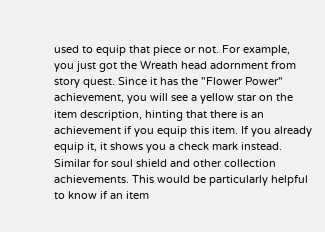used to equip that piece or not. For example, you just got the Wreath head adornment from story quest. Since it has the "Flower Power" achievement, you will see a yellow star on the item description, hinting that there is an achievement if you equip this item. If you already equip it, it shows you a check mark instead. Similar for soul shield and other collection achievements. This would be particularly helpful to know if an item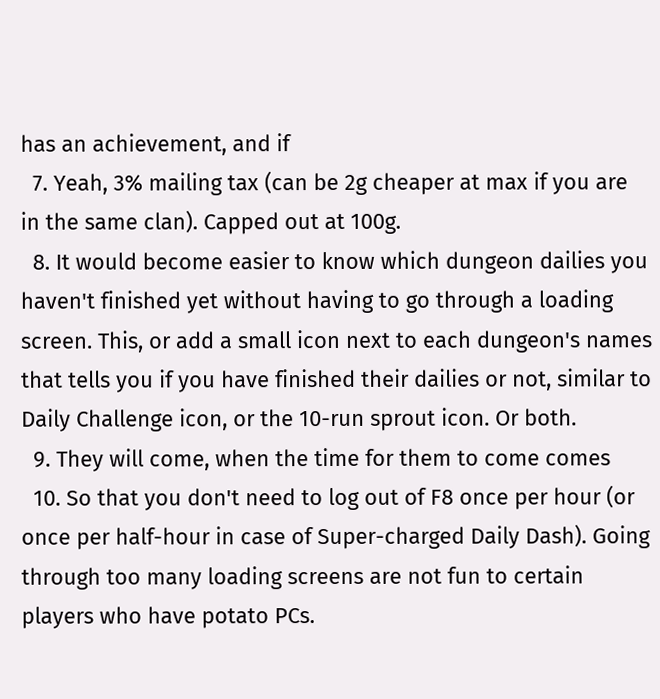has an achievement, and if
  7. Yeah, 3% mailing tax (can be 2g cheaper at max if you are in the same clan). Capped out at 100g.
  8. It would become easier to know which dungeon dailies you haven't finished yet without having to go through a loading screen. This, or add a small icon next to each dungeon's names that tells you if you have finished their dailies or not, similar to Daily Challenge icon, or the 10-run sprout icon. Or both.
  9. They will come, when the time for them to come comes
  10. So that you don't need to log out of F8 once per hour (or once per half-hour in case of Super-charged Daily Dash). Going through too many loading screens are not fun to certain players who have potato PCs.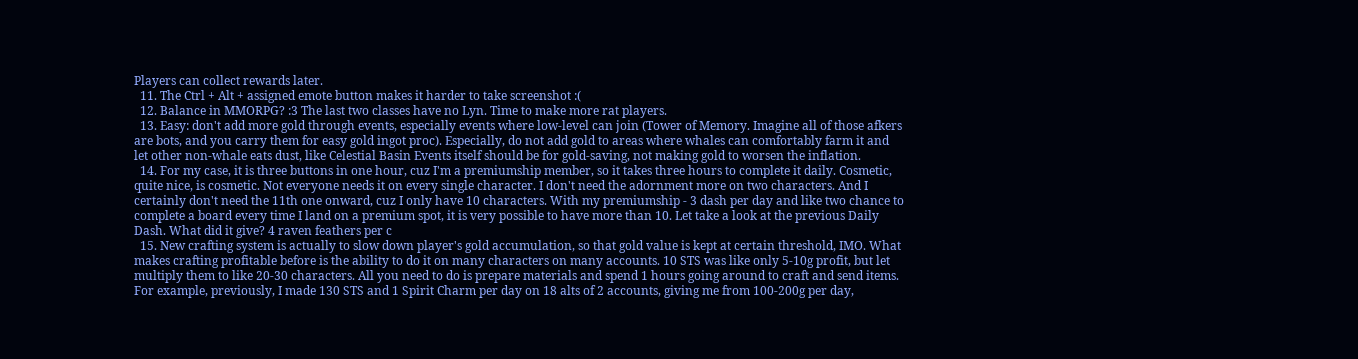Players can collect rewards later.
  11. The Ctrl + Alt + assigned emote button makes it harder to take screenshot :(
  12. Balance in MMORPG? :3 The last two classes have no Lyn. Time to make more rat players.
  13. Easy: don't add more gold through events, especially events where low-level can join (Tower of Memory. Imagine all of those afkers are bots, and you carry them for easy gold ingot proc). Especially, do not add gold to areas where whales can comfortably farm it and let other non-whale eats dust, like Celestial Basin Events itself should be for gold-saving, not making gold to worsen the inflation.
  14. For my case, it is three buttons in one hour, cuz I'm a premiumship member, so it takes three hours to complete it daily. Cosmetic, quite nice, is cosmetic. Not everyone needs it on every single character. I don't need the adornment more on two characters. And I certainly don't need the 11th one onward, cuz I only have 10 characters. With my premiumship - 3 dash per day and like two chance to complete a board every time I land on a premium spot, it is very possible to have more than 10. Let take a look at the previous Daily Dash. What did it give? 4 raven feathers per c
  15. New crafting system is actually to slow down player's gold accumulation, so that gold value is kept at certain threshold, IMO. What makes crafting profitable before is the ability to do it on many characters on many accounts. 10 STS was like only 5-10g profit, but let multiply them to like 20-30 characters. All you need to do is prepare materials and spend 1 hours going around to craft and send items. For example, previously, I made 130 STS and 1 Spirit Charm per day on 18 alts of 2 accounts, giving me from 100-200g per day,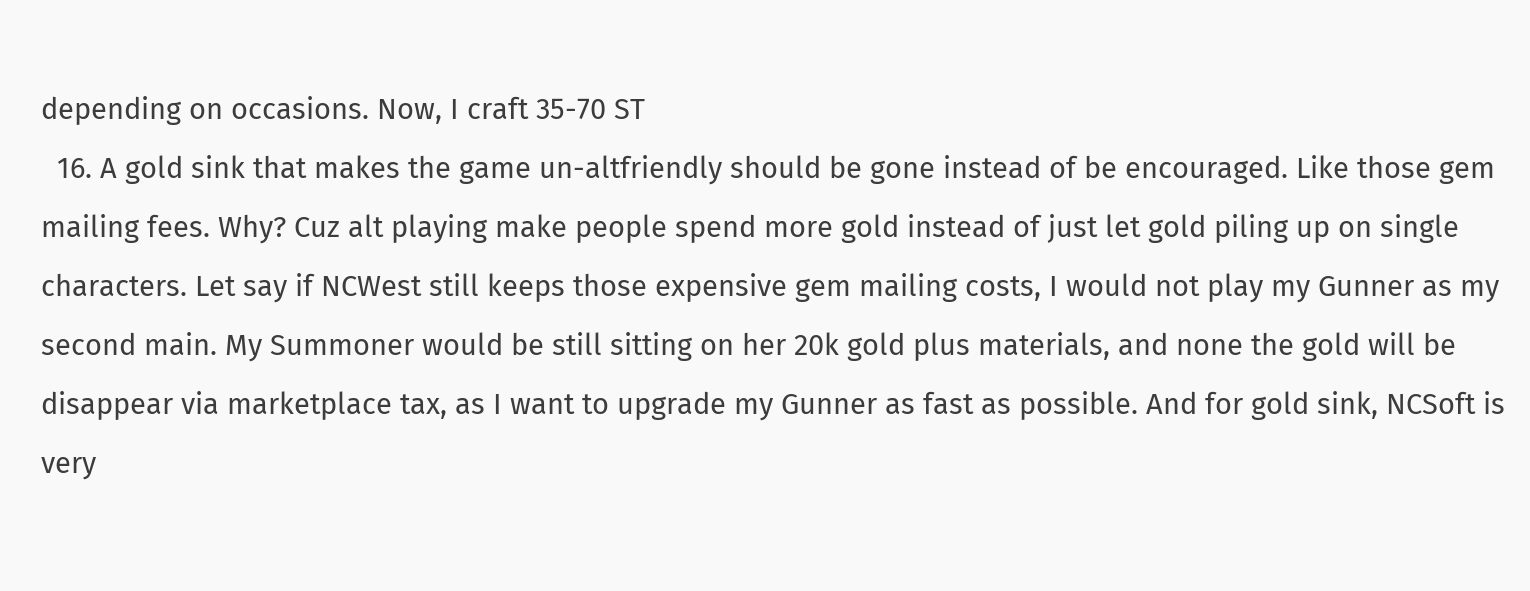depending on occasions. Now, I craft 35-70 ST
  16. A gold sink that makes the game un-altfriendly should be gone instead of be encouraged. Like those gem mailing fees. Why? Cuz alt playing make people spend more gold instead of just let gold piling up on single characters. Let say if NCWest still keeps those expensive gem mailing costs, I would not play my Gunner as my second main. My Summoner would be still sitting on her 20k gold plus materials, and none the gold will be disappear via marketplace tax, as I want to upgrade my Gunner as fast as possible. And for gold sink, NCSoft is very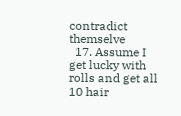contradict themselve
  17. Assume I get lucky with rolls and get all 10 hair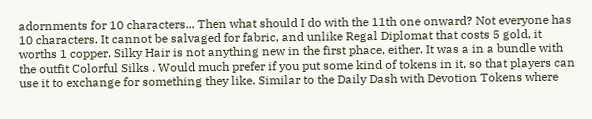adornments for 10 characters... Then what should I do with the 11th one onward? Not everyone has 10 characters. It cannot be salvaged for fabric, and unlike Regal Diplomat that costs 5 gold, it worths 1 copper. Silky Hair is not anything new in the first phace, either. It was a in a bundle with the outfit Colorful Silks . Would much prefer if you put some kind of tokens in it, so that players can use it to exchange for something they like. Similar to the Daily Dash with Devotion Tokens where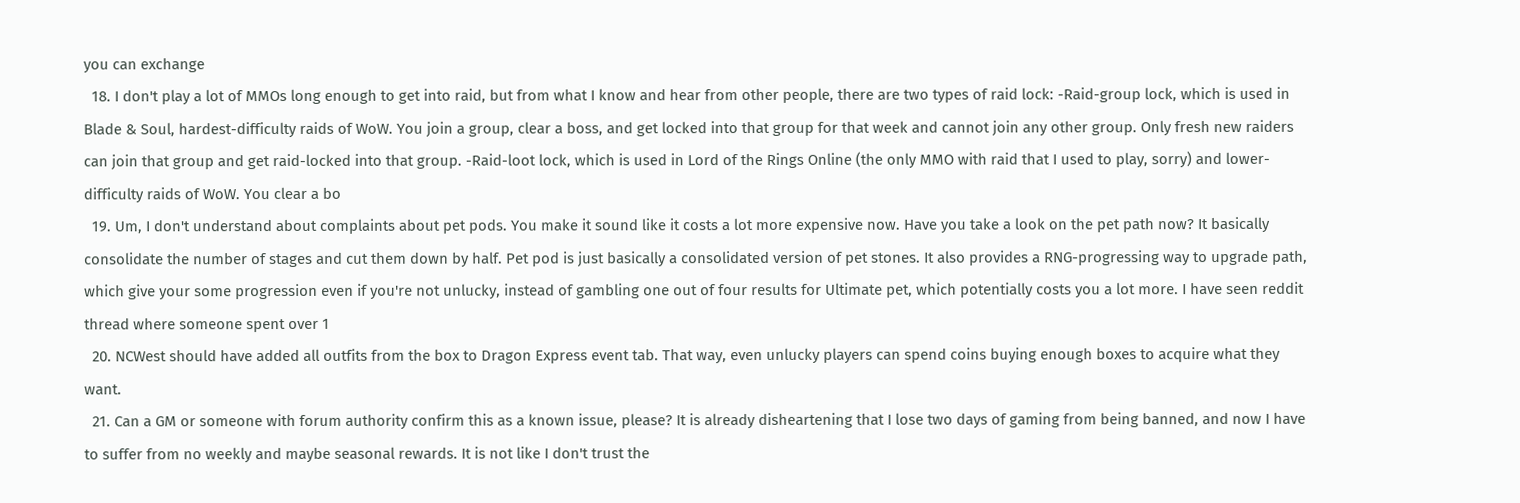you can exchange
  18. I don't play a lot of MMOs long enough to get into raid, but from what I know and hear from other people, there are two types of raid lock: -Raid-group lock, which is used in Blade & Soul, hardest-difficulty raids of WoW. You join a group, clear a boss, and get locked into that group for that week and cannot join any other group. Only fresh new raiders can join that group and get raid-locked into that group. -Raid-loot lock, which is used in Lord of the Rings Online (the only MMO with raid that I used to play, sorry) and lower-difficulty raids of WoW. You clear a bo
  19. Um, I don't understand about complaints about pet pods. You make it sound like it costs a lot more expensive now. Have you take a look on the pet path now? It basically consolidate the number of stages and cut them down by half. Pet pod is just basically a consolidated version of pet stones. It also provides a RNG-progressing way to upgrade path, which give your some progression even if you're not unlucky, instead of gambling one out of four results for Ultimate pet, which potentially costs you a lot more. I have seen reddit thread where someone spent over 1
  20. NCWest should have added all outfits from the box to Dragon Express event tab. That way, even unlucky players can spend coins buying enough boxes to acquire what they want.
  21. Can a GM or someone with forum authority confirm this as a known issue, please? It is already disheartening that I lose two days of gaming from being banned, and now I have to suffer from no weekly and maybe seasonal rewards. It is not like I don't trust the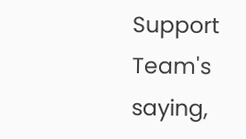Support Team's saying,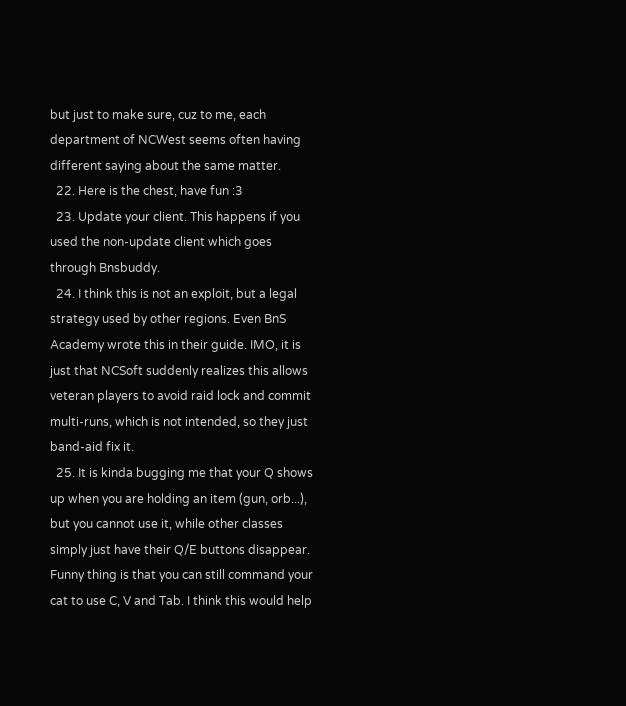but just to make sure, cuz to me, each department of NCWest seems often having different saying about the same matter.
  22. Here is the chest, have fun :3
  23. Update your client. This happens if you used the non-update client which goes through Bnsbuddy.
  24. I think this is not an exploit, but a legal strategy used by other regions. Even BnS Academy wrote this in their guide. IMO, it is just that NCSoft suddenly realizes this allows veteran players to avoid raid lock and commit multi-runs, which is not intended, so they just band-aid fix it.
  25. It is kinda bugging me that your Q shows up when you are holding an item (gun, orb...), but you cannot use it, while other classes simply just have their Q/E buttons disappear. Funny thing is that you can still command your cat to use C, V and Tab. I think this would help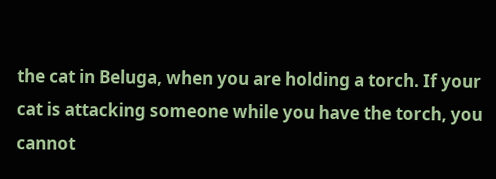the cat in Beluga, when you are holding a torch. If your cat is attacking someone while you have the torch, you cannot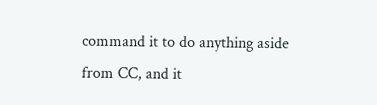command it to do anything aside from CC, and it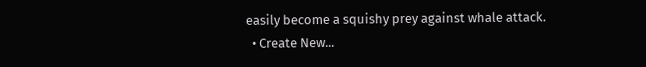easily become a squishy prey against whale attack.
  • Create New...